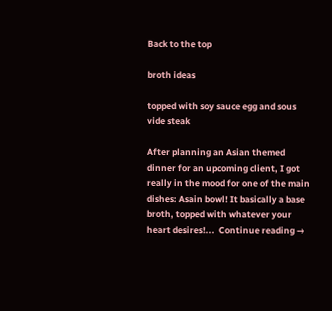Back to the top

broth ideas

topped with soy sauce egg and sous vide steak

After planning an Asian themed dinner for an upcoming client, I got really in the mood for one of the main dishes: Asain bowl! It basically a base broth, topped with whatever your heart desires!...  Continue reading →